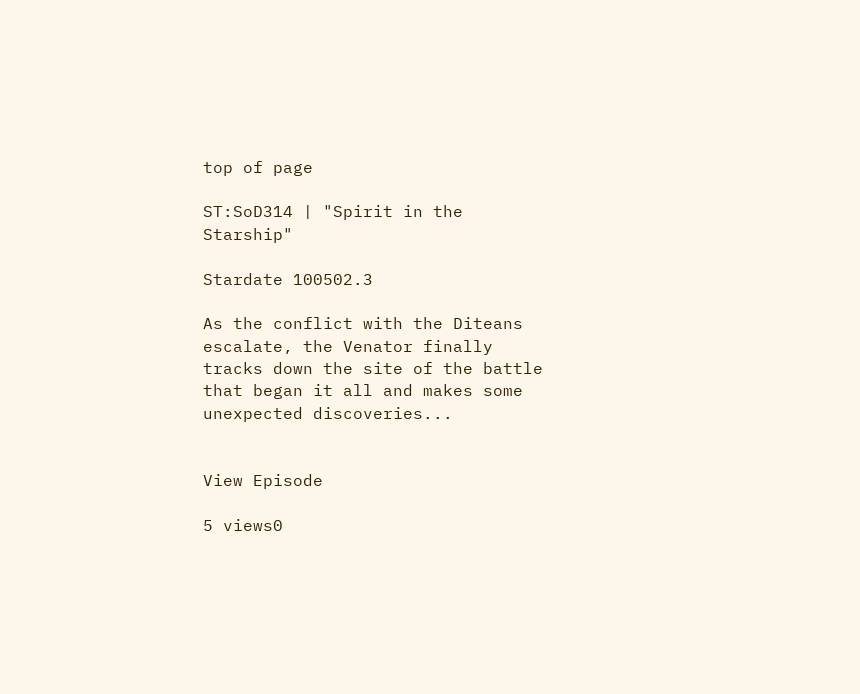top of page

ST:SoD314 | "Spirit in the Starship"

Stardate 100502.3

As the conflict with the Diteans escalate, the Venator finally tracks down the site of the battle that began it all and makes some unexpected discoveries...


View Episode

5 views0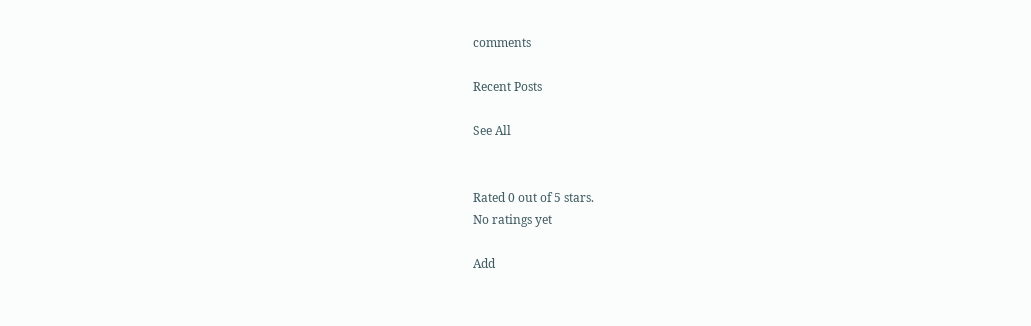comments

Recent Posts

See All


Rated 0 out of 5 stars.
No ratings yet

Add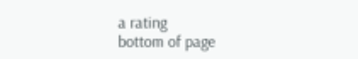a rating
bottom of page